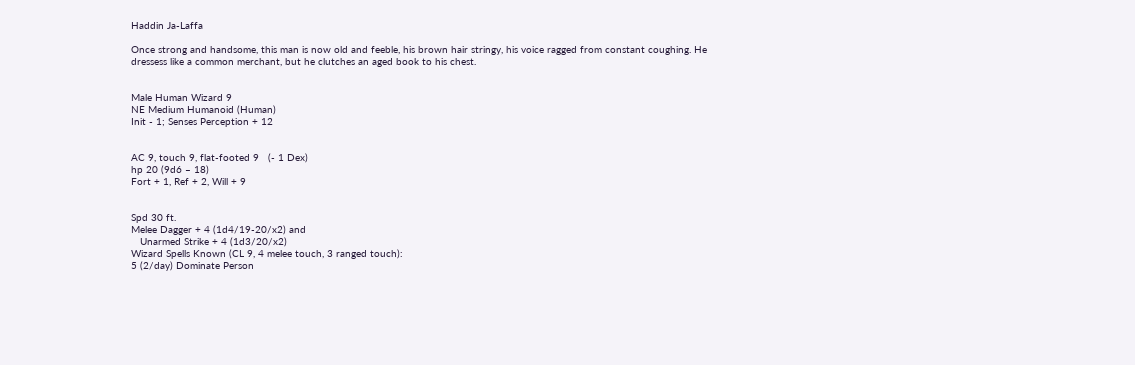Haddin Ja-Laffa

Once strong and handsome, this man is now old and feeble, his brown hair stringy, his voice ragged from constant coughing. He dressess like a common merchant, but he clutches an aged book to his chest.


Male Human Wizard 9
NE Medium Humanoid (Human)
Init - 1; Senses Perception + 12


AC 9, touch 9, flat-footed 9   (- 1 Dex)
hp 20 (9d6 – 18)
Fort + 1, Ref + 2, Will + 9


Spd 30 ft.
Melee Dagger + 4 (1d4/19-20/x2) and
   Unarmed Strike + 4 (1d3/20/x2)
Wizard Spells Known (CL 9, 4 melee touch, 3 ranged touch):
5 (2/day) Dominate Person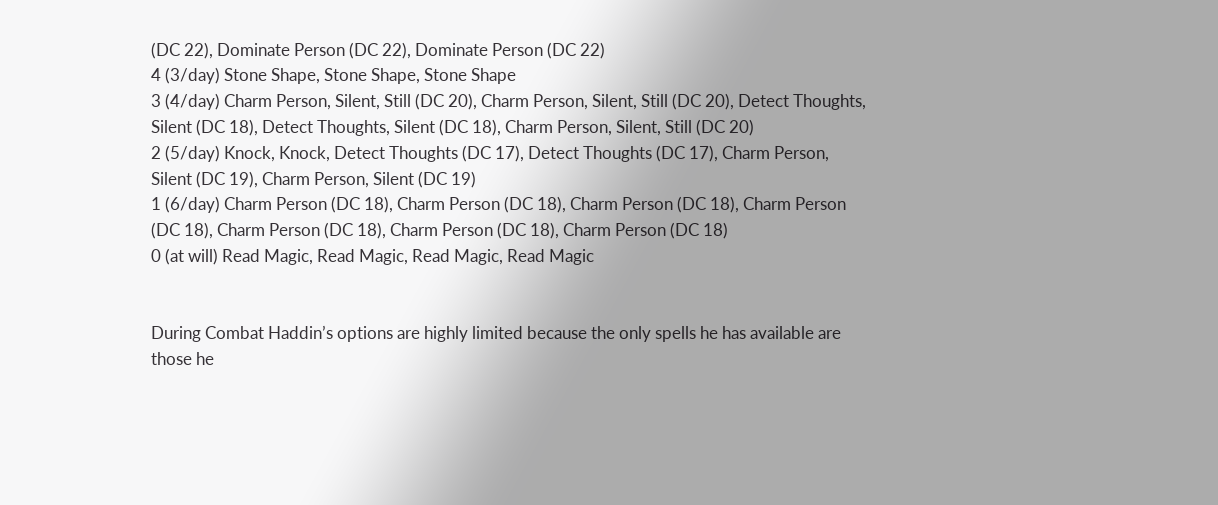(DC 22), Dominate Person (DC 22), Dominate Person (DC 22)
4 (3/day) Stone Shape, Stone Shape, Stone Shape
3 (4/day) Charm Person, Silent, Still (DC 20), Charm Person, Silent, Still (DC 20), Detect Thoughts, Silent (DC 18), Detect Thoughts, Silent (DC 18), Charm Person, Silent, Still (DC 20)
2 (5/day) Knock, Knock, Detect Thoughts (DC 17), Detect Thoughts (DC 17), Charm Person, Silent (DC 19), Charm Person, Silent (DC 19)
1 (6/day) Charm Person (DC 18), Charm Person (DC 18), Charm Person (DC 18), Charm Person (DC 18), Charm Person (DC 18), Charm Person (DC 18), Charm Person (DC 18)
0 (at will) Read Magic, Read Magic, Read Magic, Read Magic


During Combat Haddin’s options are highly limited because the only spells he has available are those he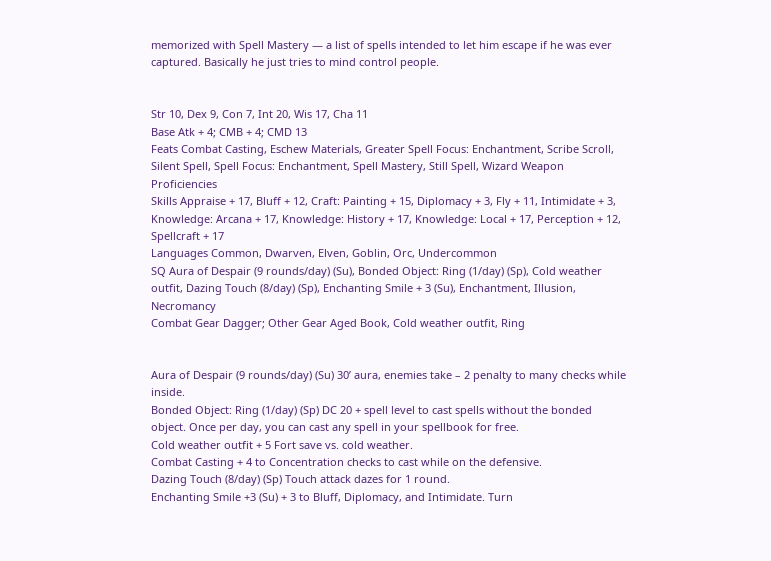memorized with Spell Mastery — a list of spells intended to let him escape if he was ever captured. Basically he just tries to mind control people.


Str 10, Dex 9, Con 7, Int 20, Wis 17, Cha 11
Base Atk + 4; CMB + 4; CMD 13
Feats Combat Casting, Eschew Materials, Greater Spell Focus: Enchantment, Scribe Scroll, Silent Spell, Spell Focus: Enchantment, Spell Mastery, Still Spell, Wizard Weapon Proficiencies
Skills Appraise + 17, Bluff + 12, Craft: Painting + 15, Diplomacy + 3, Fly + 11, Intimidate + 3, Knowledge: Arcana + 17, Knowledge: History + 17, Knowledge: Local + 17, Perception + 12, Spellcraft + 17
Languages Common, Dwarven, Elven, Goblin, Orc, Undercommon
SQ Aura of Despair (9 rounds/day) (Su), Bonded Object: Ring (1/day) (Sp), Cold weather outfit, Dazing Touch (8/day) (Sp), Enchanting Smile + 3 (Su), Enchantment, Illusion, Necromancy
Combat Gear Dagger; Other Gear Aged Book, Cold weather outfit, Ring


Aura of Despair (9 rounds/day) (Su) 30’ aura, enemies take – 2 penalty to many checks while inside.
Bonded Object: Ring (1/day) (Sp) DC 20 + spell level to cast spells without the bonded object. Once per day, you can cast any spell in your spellbook for free.
Cold weather outfit + 5 Fort save vs. cold weather.
Combat Casting + 4 to Concentration checks to cast while on the defensive.
Dazing Touch (8/day) (Sp) Touch attack dazes for 1 round.
Enchanting Smile +3 (Su) + 3 to Bluff, Diplomacy, and Intimidate. Turn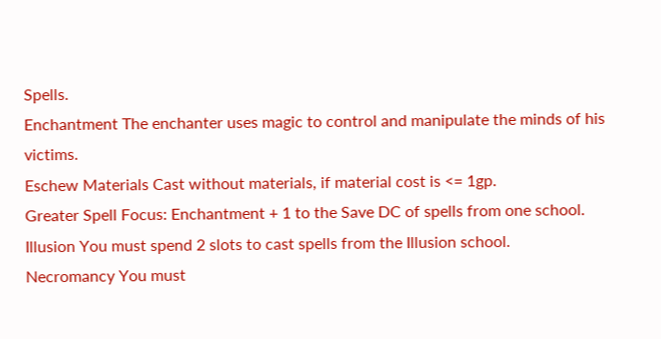Spells.
Enchantment The enchanter uses magic to control and manipulate the minds of his victims.
Eschew Materials Cast without materials, if material cost is <= 1gp.
Greater Spell Focus: Enchantment + 1 to the Save DC of spells from one school.
Illusion You must spend 2 slots to cast spells from the Illusion school.
Necromancy You must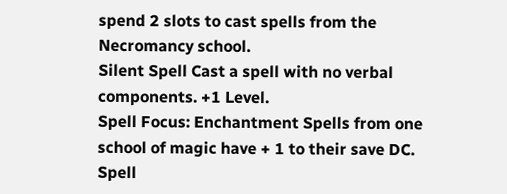spend 2 slots to cast spells from the Necromancy school.
Silent Spell Cast a spell with no verbal components. +1 Level.
Spell Focus: Enchantment Spells from one school of magic have + 1 to their save DC.
Spell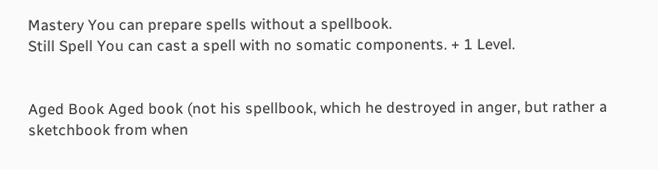Mastery You can prepare spells without a spellbook.
Still Spell You can cast a spell with no somatic components. + 1 Level.


Aged Book Aged book (not his spellbook, which he destroyed in anger, but rather a sketchbook from when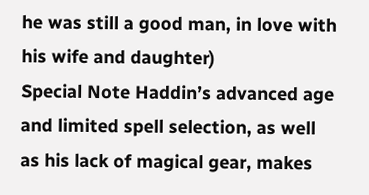he was still a good man, in love with his wife and daughter)
Special Note Haddin’s advanced age and limited spell selection, as well as his lack of magical gear, makes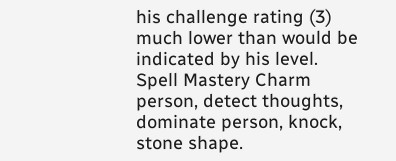his challenge rating (3) much lower than would be indicated by his level.
Spell Mastery Charm person, detect thoughts, dominate person, knock, stone shape.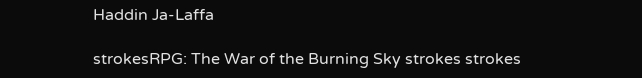Haddin Ja-Laffa

strokesRPG: The War of the Burning Sky strokes strokes